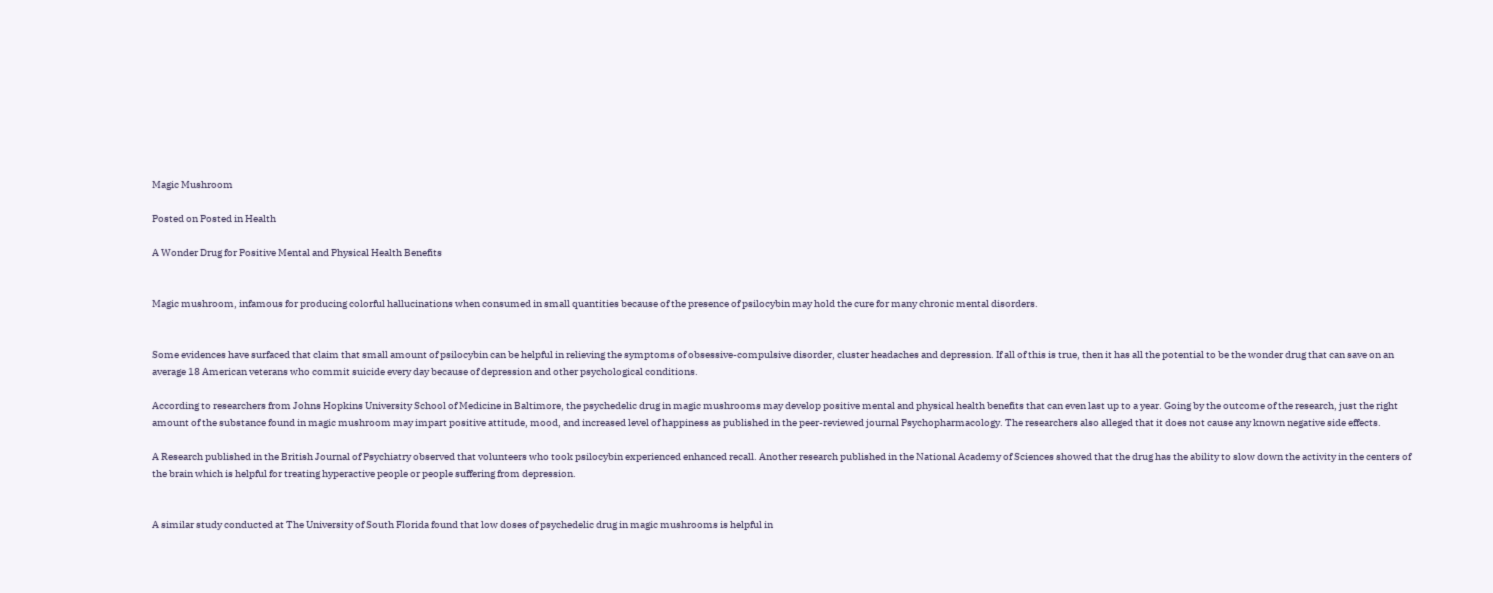Magic Mushroom

Posted on Posted in Health

A Wonder Drug for Positive Mental and Physical Health Benefits


Magic mushroom, infamous for producing colorful hallucinations when consumed in small quantities because of the presence of psilocybin may hold the cure for many chronic mental disorders.


Some evidences have surfaced that claim that small amount of psilocybin can be helpful in relieving the symptoms of obsessive-compulsive disorder, cluster headaches and depression. If all of this is true, then it has all the potential to be the wonder drug that can save on an average 18 American veterans who commit suicide every day because of depression and other psychological conditions.

According to researchers from Johns Hopkins University School of Medicine in Baltimore, the psychedelic drug in magic mushrooms may develop positive mental and physical health benefits that can even last up to a year. Going by the outcome of the research, just the right amount of the substance found in magic mushroom may impart positive attitude, mood, and increased level of happiness as published in the peer-reviewed journal Psychopharmacology. The researchers also alleged that it does not cause any known negative side effects.

A Research published in the British Journal of Psychiatry observed that volunteers who took psilocybin experienced enhanced recall. Another research published in the National Academy of Sciences showed that the drug has the ability to slow down the activity in the centers of the brain which is helpful for treating hyperactive people or people suffering from depression.


A similar study conducted at The University of South Florida found that low doses of psychedelic drug in magic mushrooms is helpful in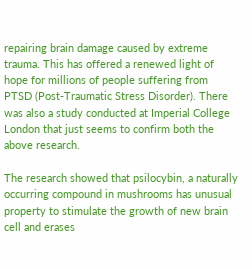repairing brain damage caused by extreme trauma. This has offered a renewed light of hope for millions of people suffering from PTSD (Post-Traumatic Stress Disorder). There was also a study conducted at Imperial College London that just seems to confirm both the above research.

The research showed that psilocybin, a naturally occurring compound in mushrooms has unusual property to stimulate the growth of new brain cell and erases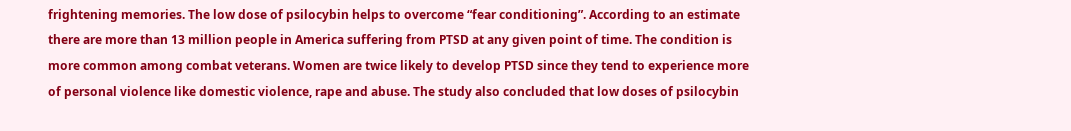frightening memories. The low dose of psilocybin helps to overcome “fear conditioning”. According to an estimate there are more than 13 million people in America suffering from PTSD at any given point of time. The condition is more common among combat veterans. Women are twice likely to develop PTSD since they tend to experience more of personal violence like domestic violence, rape and abuse. The study also concluded that low doses of psilocybin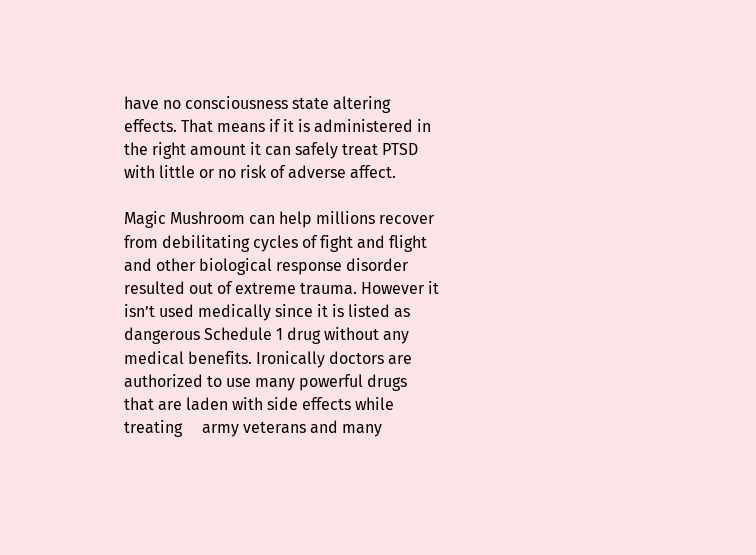have no consciousness state altering effects. That means if it is administered in the right amount it can safely treat PTSD with little or no risk of adverse affect.

Magic Mushroom can help millions recover from debilitating cycles of fight and flight and other biological response disorder resulted out of extreme trauma. However it isn’t used medically since it is listed as dangerous Schedule 1 drug without any medical benefits. Ironically doctors are authorized to use many powerful drugs that are laden with side effects while treating     army veterans and many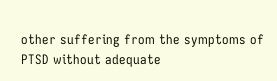other suffering from the symptoms of PTSD without adequate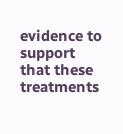evidence to support that these treatments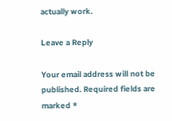actually work.

Leave a Reply

Your email address will not be published. Required fields are marked *